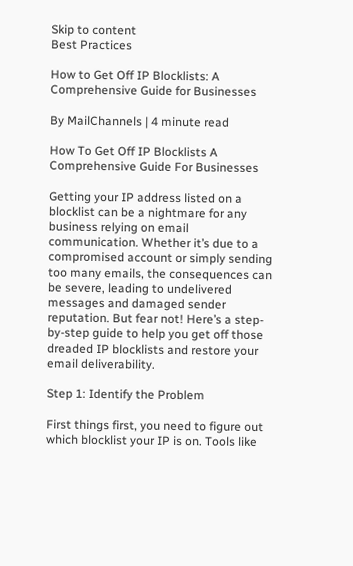Skip to content
Best Practices

How to Get Off IP Blocklists: A Comprehensive Guide for Businesses

By MailChannels | 4 minute read

How To Get Off IP Blocklists A Comprehensive Guide For Businesses

Getting your IP address listed on a blocklist can be a nightmare for any business relying on email communication. Whether it’s due to a compromised account or simply sending too many emails, the consequences can be severe, leading to undelivered messages and damaged sender reputation. But fear not! Here’s a step-by-step guide to help you get off those dreaded IP blocklists and restore your email deliverability.

Step 1: Identify the Problem

First things first, you need to figure out which blocklist your IP is on. Tools like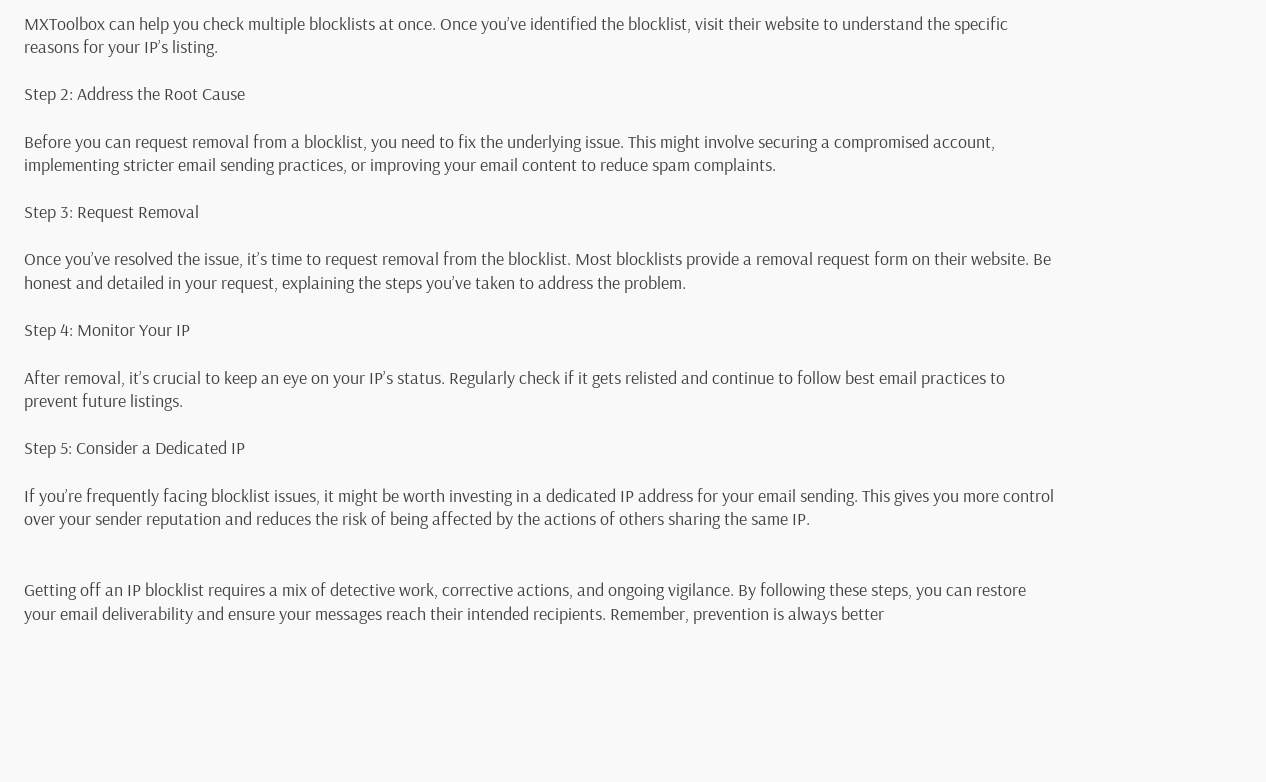MXToolbox can help you check multiple blocklists at once. Once you’ve identified the blocklist, visit their website to understand the specific reasons for your IP’s listing.

Step 2: Address the Root Cause

Before you can request removal from a blocklist, you need to fix the underlying issue. This might involve securing a compromised account, implementing stricter email sending practices, or improving your email content to reduce spam complaints.

Step 3: Request Removal

Once you’ve resolved the issue, it’s time to request removal from the blocklist. Most blocklists provide a removal request form on their website. Be honest and detailed in your request, explaining the steps you’ve taken to address the problem.

Step 4: Monitor Your IP

After removal, it’s crucial to keep an eye on your IP’s status. Regularly check if it gets relisted and continue to follow best email practices to prevent future listings.

Step 5: Consider a Dedicated IP

If you’re frequently facing blocklist issues, it might be worth investing in a dedicated IP address for your email sending. This gives you more control over your sender reputation and reduces the risk of being affected by the actions of others sharing the same IP.


Getting off an IP blocklist requires a mix of detective work, corrective actions, and ongoing vigilance. By following these steps, you can restore your email deliverability and ensure your messages reach their intended recipients. Remember, prevention is always better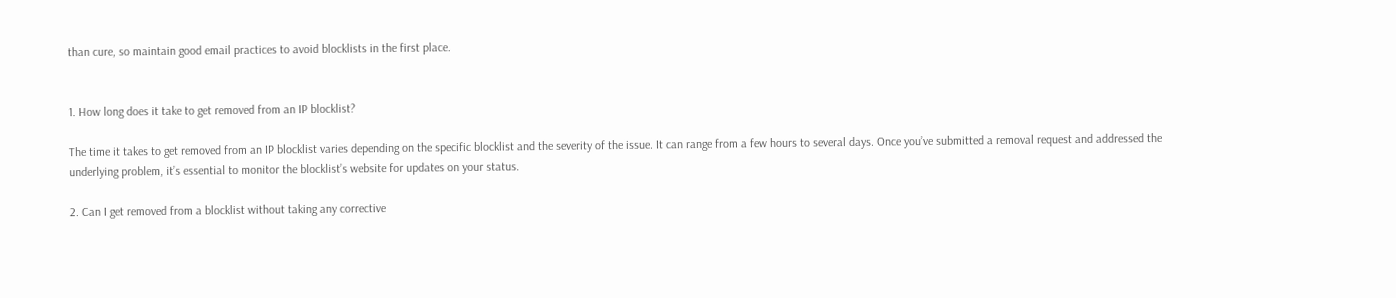than cure, so maintain good email practices to avoid blocklists in the first place.


1. How long does it take to get removed from an IP blocklist?

The time it takes to get removed from an IP blocklist varies depending on the specific blocklist and the severity of the issue. It can range from a few hours to several days. Once you’ve submitted a removal request and addressed the underlying problem, it’s essential to monitor the blocklist’s website for updates on your status.

2. Can I get removed from a blocklist without taking any corrective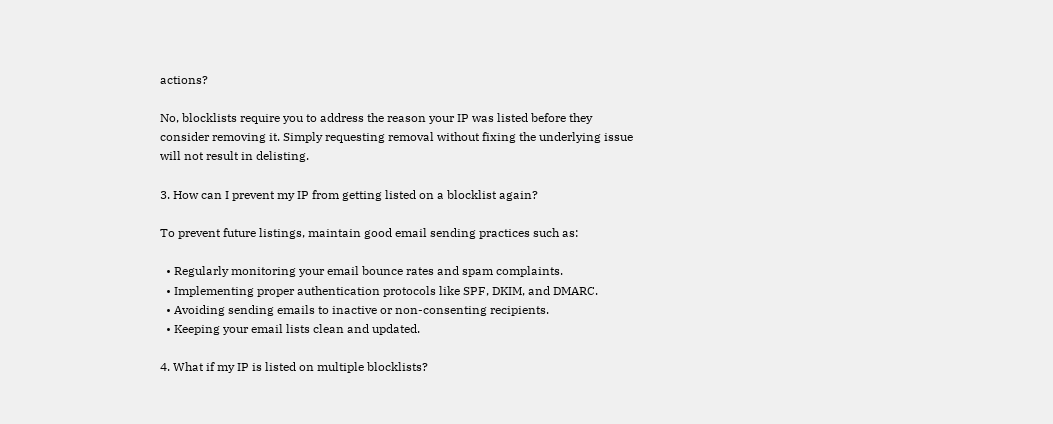actions?

No, blocklists require you to address the reason your IP was listed before they consider removing it. Simply requesting removal without fixing the underlying issue will not result in delisting.

3. How can I prevent my IP from getting listed on a blocklist again?

To prevent future listings, maintain good email sending practices such as:

  • Regularly monitoring your email bounce rates and spam complaints.
  • Implementing proper authentication protocols like SPF, DKIM, and DMARC.
  • Avoiding sending emails to inactive or non-consenting recipients.
  • Keeping your email lists clean and updated.

4. What if my IP is listed on multiple blocklists?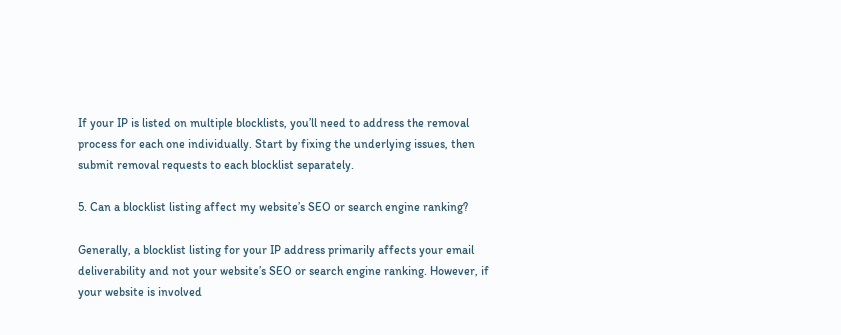If your IP is listed on multiple blocklists, you’ll need to address the removal process for each one individually. Start by fixing the underlying issues, then submit removal requests to each blocklist separately.

5. Can a blocklist listing affect my website’s SEO or search engine ranking?

Generally, a blocklist listing for your IP address primarily affects your email deliverability and not your website’s SEO or search engine ranking. However, if your website is involved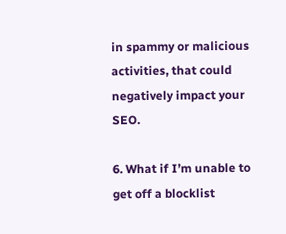in spammy or malicious activities, that could negatively impact your SEO.

6. What if I’m unable to get off a blocklist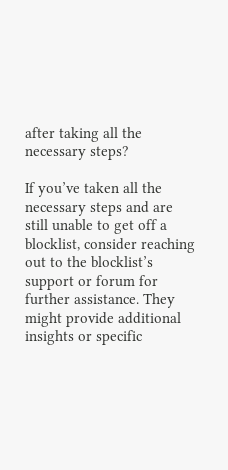after taking all the necessary steps?

If you’ve taken all the necessary steps and are still unable to get off a blocklist, consider reaching out to the blocklist’s support or forum for further assistance. They might provide additional insights or specific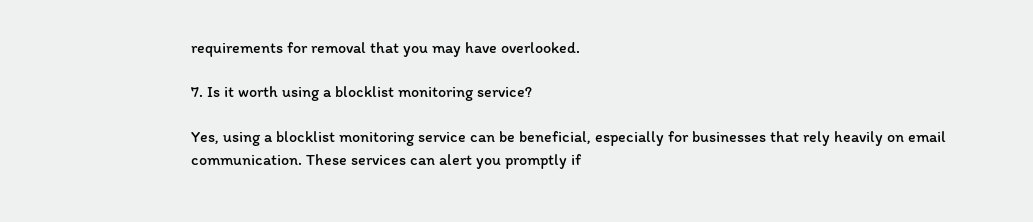requirements for removal that you may have overlooked.

7. Is it worth using a blocklist monitoring service?

Yes, using a blocklist monitoring service can be beneficial, especially for businesses that rely heavily on email communication. These services can alert you promptly if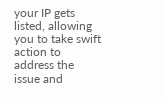your IP gets listed, allowing you to take swift action to address the issue and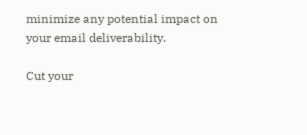minimize any potential impact on your email deliverability.

Cut your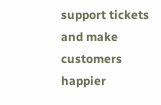support tickets and make customers happier